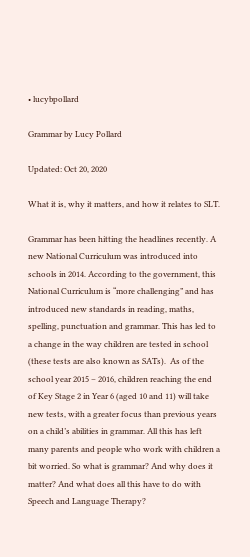• lucybpollard

Grammar by Lucy Pollard

Updated: Oct 20, 2020

What it is, why it matters, and how it relates to SLT.

Grammar has been hitting the headlines recently. A new National Curriculum was introduced into schools in 2014. According to the government, this National Curriculum is “more challenging” and has introduced new standards in reading, maths, spelling, punctuation and grammar. This has led to a change in the way children are tested in school (these tests are also known as SATs).  As of the school year 2015 – 2016, children reaching the end of Key Stage 2 in Year 6 (aged 10 and 11) will take new tests, with a greater focus than previous years on a child’s abilities in grammar. All this has left many parents and people who work with children a bit worried. So what is grammar? And why does it matter? And what does all this have to do with Speech and Language Therapy?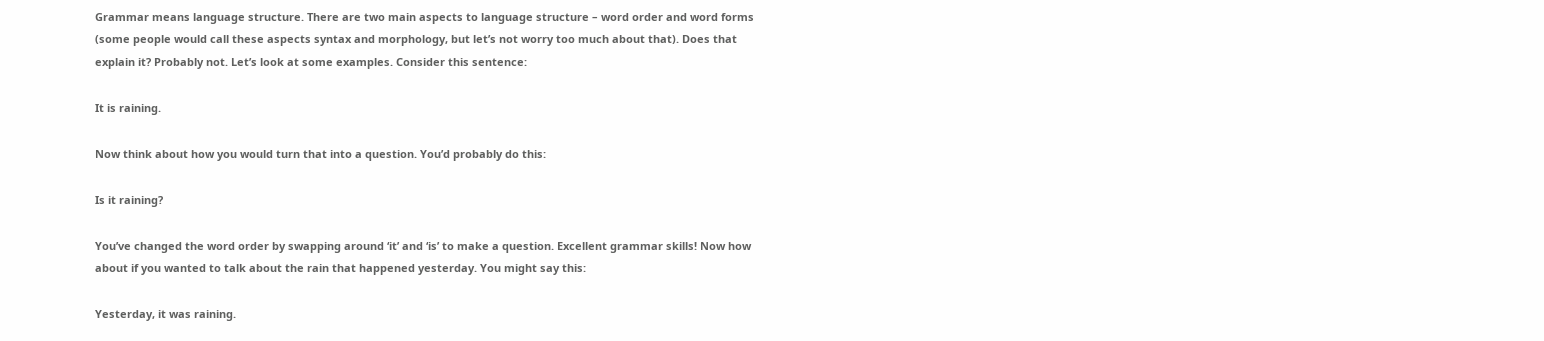Grammar means language structure. There are two main aspects to language structure – word order and word forms (some people would call these aspects syntax and morphology, but let’s not worry too much about that). Does that explain it? Probably not. Let’s look at some examples. Consider this sentence:

It is raining.

Now think about how you would turn that into a question. You’d probably do this:

Is it raining?

You’ve changed the word order by swapping around ‘it’ and ‘is’ to make a question. Excellent grammar skills! Now how about if you wanted to talk about the rain that happened yesterday. You might say this:

Yesterday, it was raining.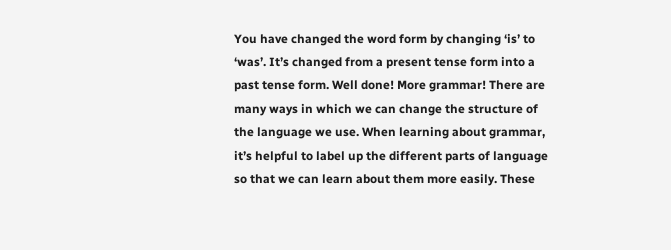You have changed the word form by changing ‘is’ to ‘was’. It’s changed from a present tense form into a past tense form. Well done! More grammar! There are many ways in which we can change the structure of the language we use. When learning about grammar, it’s helpful to label up the different parts of language so that we can learn about them more easily. These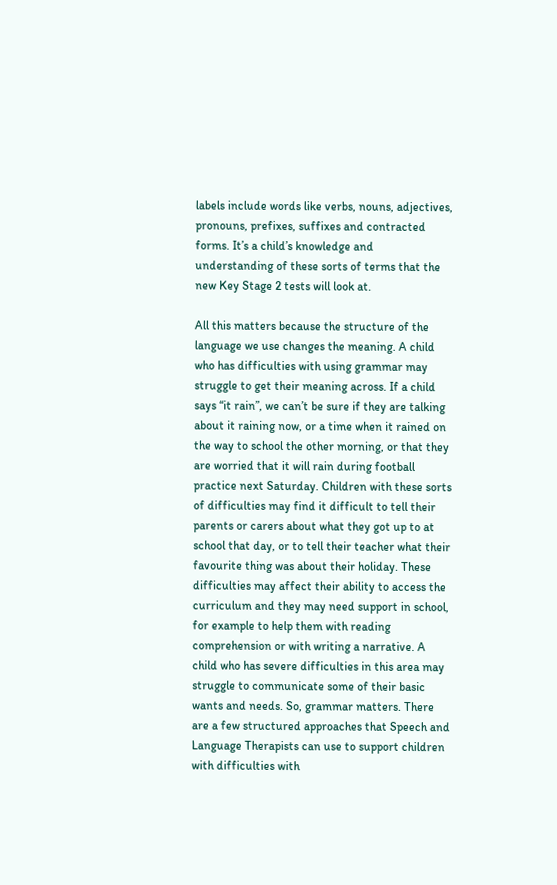labels include words like verbs, nouns, adjectives, pronouns, prefixes, suffixes and contracted forms. It’s a child’s knowledge and understanding of these sorts of terms that the new Key Stage 2 tests will look at.

All this matters because the structure of the language we use changes the meaning. A child who has difficulties with using grammar may struggle to get their meaning across. If a child says “it rain”, we can’t be sure if they are talking about it raining now, or a time when it rained on the way to school the other morning, or that they are worried that it will rain during football practice next Saturday. Children with these sorts of difficulties may find it difficult to tell their parents or carers about what they got up to at school that day, or to tell their teacher what their favourite thing was about their holiday. These difficulties may affect their ability to access the curriculum and they may need support in school, for example to help them with reading comprehension or with writing a narrative. A child who has severe difficulties in this area may struggle to communicate some of their basic wants and needs. So, grammar matters. There are a few structured approaches that Speech and Language Therapists can use to support children with difficulties with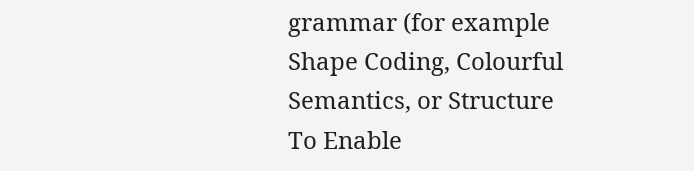grammar (for example Shape Coding, Colourful Semantics, or Structure To Enable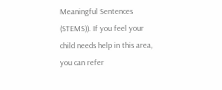Meaningful Sentences (STEMS)). If you feel your child needs help in this area, you can refer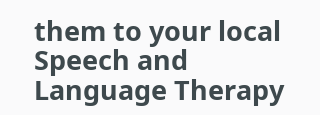them to your local Speech and Language Therapy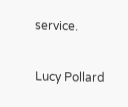service.

Lucy Pollard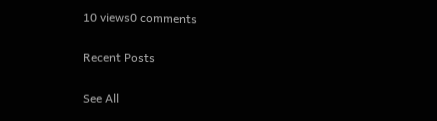10 views0 comments

Recent Posts

See All